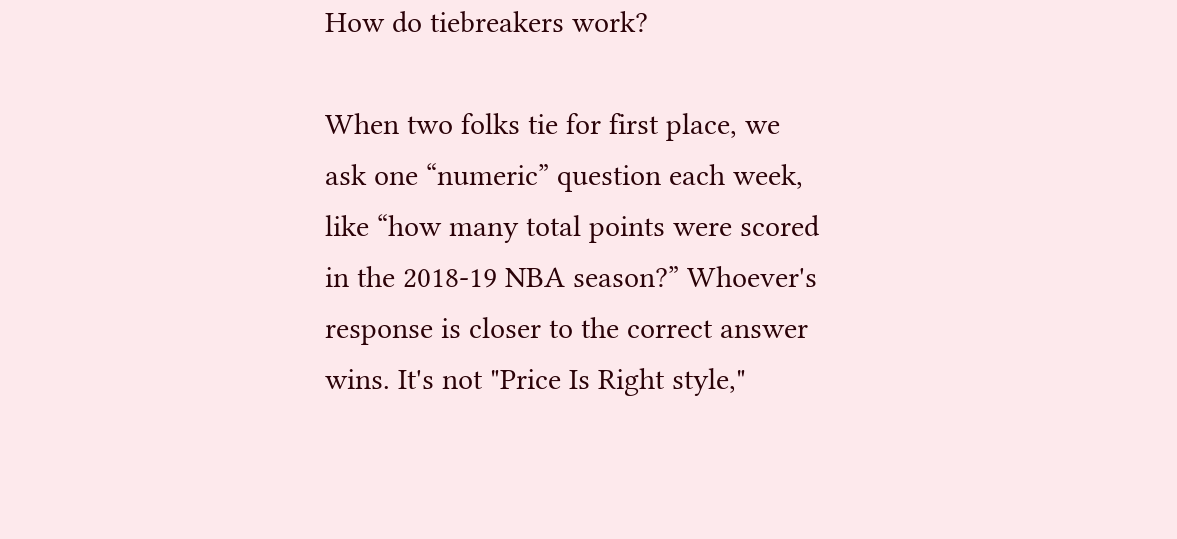How do tiebreakers work?

When two folks tie for first place, we ask one “numeric” question each week, like “how many total points were scored in the 2018-19 NBA season?” Whoever's response is closer to the correct answer wins. It's not "Price Is Right style,"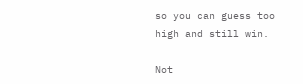so you can guess too high and still win.

Not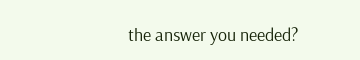the answer you needed?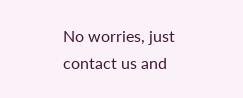No worries, just contact us and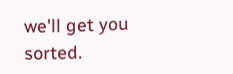we'll get you sorted.